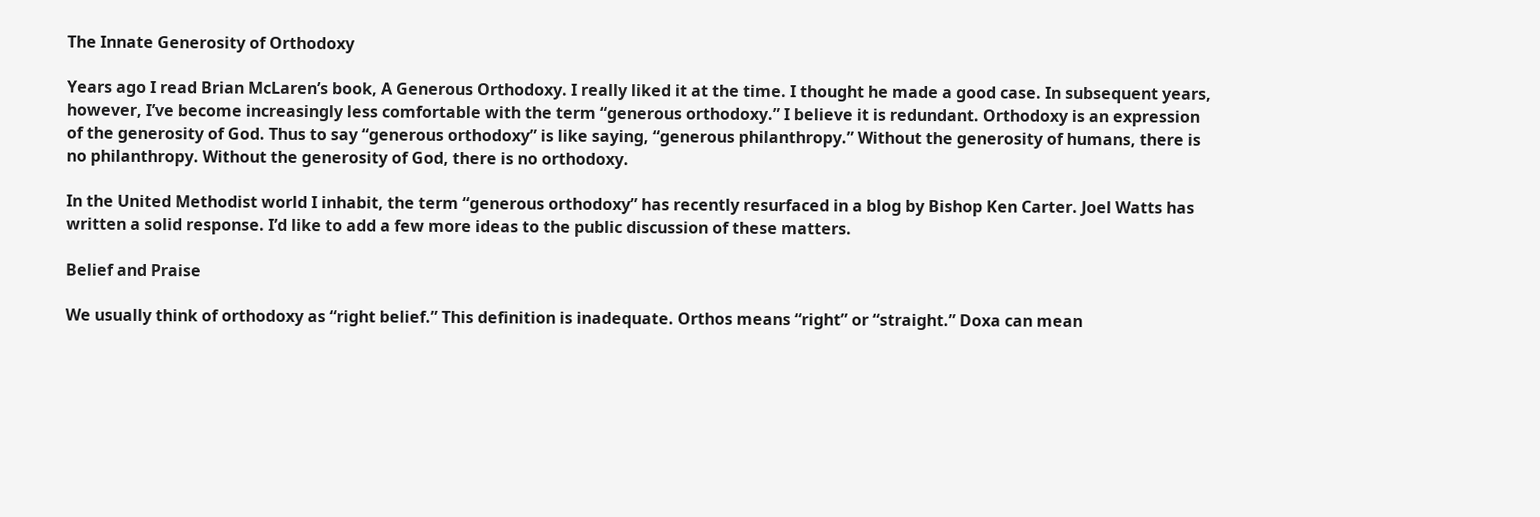The Innate Generosity of Orthodoxy

Years ago I read Brian McLaren’s book, A Generous Orthodoxy. I really liked it at the time. I thought he made a good case. In subsequent years, however, I’ve become increasingly less comfortable with the term “generous orthodoxy.” I believe it is redundant. Orthodoxy is an expression of the generosity of God. Thus to say “generous orthodoxy” is like saying, “generous philanthropy.” Without the generosity of humans, there is no philanthropy. Without the generosity of God, there is no orthodoxy.

In the United Methodist world I inhabit, the term “generous orthodoxy” has recently resurfaced in a blog by Bishop Ken Carter. Joel Watts has written a solid response. I’d like to add a few more ideas to the public discussion of these matters.

Belief and Praise

We usually think of orthodoxy as “right belief.” This definition is inadequate. Orthos means “right” or “straight.” Doxa can mean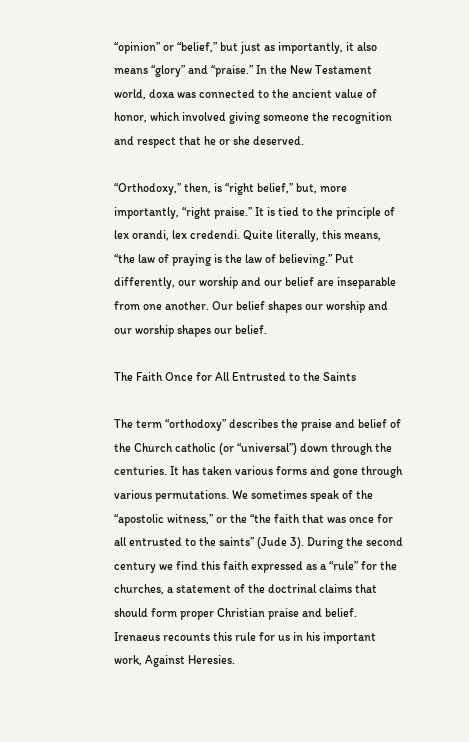“opinion” or “belief,” but just as importantly, it also means “glory” and “praise.” In the New Testament world, doxa was connected to the ancient value of honor, which involved giving someone the recognition and respect that he or she deserved.

“Orthodoxy,” then, is “right belief,” but, more importantly, “right praise.” It is tied to the principle of lex orandi, lex credendi. Quite literally, this means, “the law of praying is the law of believing.” Put differently, our worship and our belief are inseparable from one another. Our belief shapes our worship and our worship shapes our belief.

The Faith Once for All Entrusted to the Saints

The term “orthodoxy” describes the praise and belief of the Church catholic (or “universal”) down through the centuries. It has taken various forms and gone through various permutations. We sometimes speak of the “apostolic witness,” or the “the faith that was once for all entrusted to the saints” (Jude 3). During the second century we find this faith expressed as a “rule” for the churches, a statement of the doctrinal claims that should form proper Christian praise and belief. Irenaeus recounts this rule for us in his important work, Against Heresies.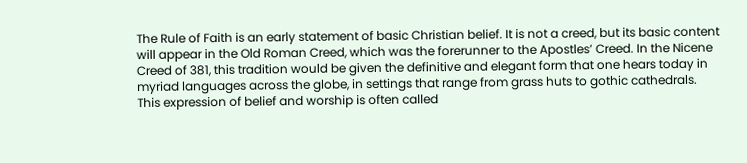The Rule of Faith is an early statement of basic Christian belief. It is not a creed, but its basic content will appear in the Old Roman Creed, which was the forerunner to the Apostles’ Creed. In the Nicene Creed of 381, this tradition would be given the definitive and elegant form that one hears today in myriad languages across the globe, in settings that range from grass huts to gothic cathedrals. This expression of belief and worship is often called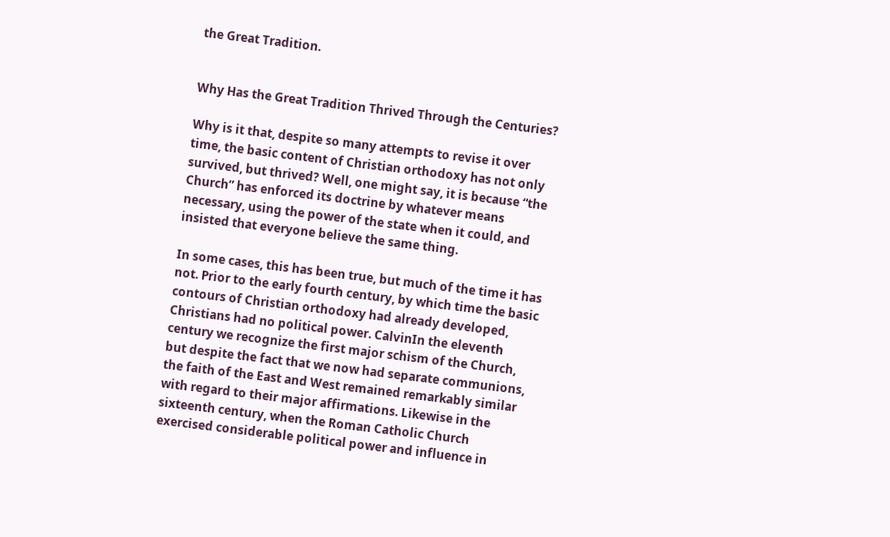the Great Tradition.


Why Has the Great Tradition Thrived Through the Centuries?

Why is it that, despite so many attempts to revise it over time, the basic content of Christian orthodoxy has not only survived, but thrived? Well, one might say, it is because “the Church” has enforced its doctrine by whatever means necessary, using the power of the state when it could, and insisted that everyone believe the same thing.

In some cases, this has been true, but much of the time it has not. Prior to the early fourth century, by which time the basic contours of Christian orthodoxy had already developed, Christians had no political power. CalvinIn the eleventh century we recognize the first major schism of the Church, but despite the fact that we now had separate communions, the faith of the East and West remained remarkably similar with regard to their major affirmations. Likewise in the sixteenth century, when the Roman Catholic Church exercised considerable political power and influence in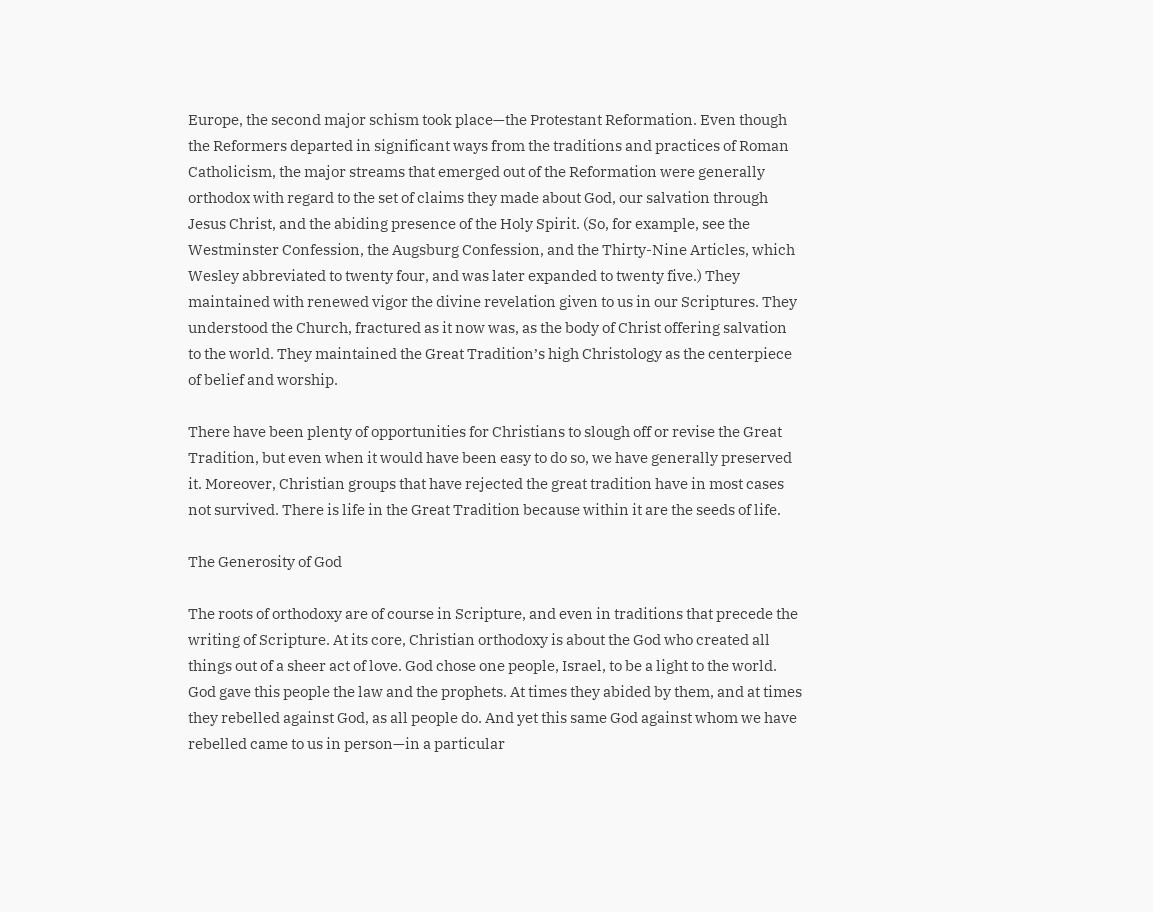Europe, the second major schism took place—the Protestant Reformation. Even though the Reformers departed in significant ways from the traditions and practices of Roman Catholicism, the major streams that emerged out of the Reformation were generally orthodox with regard to the set of claims they made about God, our salvation through Jesus Christ, and the abiding presence of the Holy Spirit. (So, for example, see the Westminster Confession, the Augsburg Confession, and the Thirty-Nine Articles, which Wesley abbreviated to twenty four, and was later expanded to twenty five.) They maintained with renewed vigor the divine revelation given to us in our Scriptures. They understood the Church, fractured as it now was, as the body of Christ offering salvation to the world. They maintained the Great Tradition’s high Christology as the centerpiece of belief and worship.

There have been plenty of opportunities for Christians to slough off or revise the Great Tradition, but even when it would have been easy to do so, we have generally preserved it. Moreover, Christian groups that have rejected the great tradition have in most cases not survived. There is life in the Great Tradition because within it are the seeds of life.

The Generosity of God

The roots of orthodoxy are of course in Scripture, and even in traditions that precede the writing of Scripture. At its core, Christian orthodoxy is about the God who created all things out of a sheer act of love. God chose one people, Israel, to be a light to the world. God gave this people the law and the prophets. At times they abided by them, and at times they rebelled against God, as all people do. And yet this same God against whom we have rebelled came to us in person—in a particular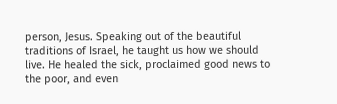person, Jesus. Speaking out of the beautiful traditions of Israel, he taught us how we should live. He healed the sick, proclaimed good news to the poor, and even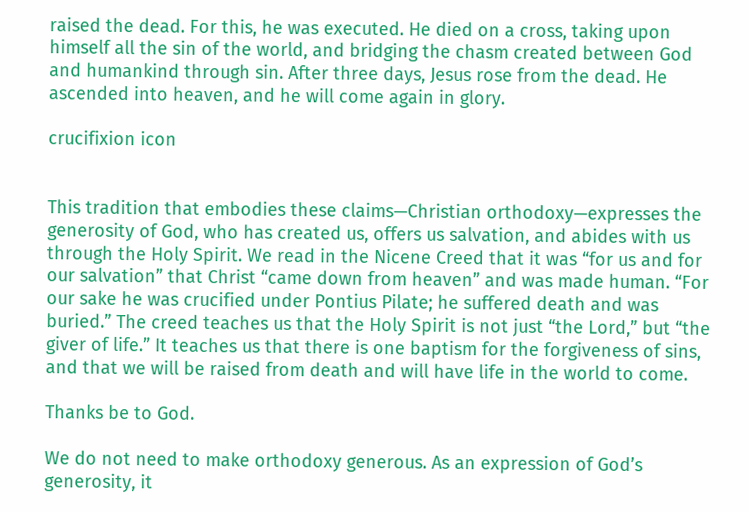raised the dead. For this, he was executed. He died on a cross, taking upon himself all the sin of the world, and bridging the chasm created between God and humankind through sin. After three days, Jesus rose from the dead. He ascended into heaven, and he will come again in glory.

crucifixion icon


This tradition that embodies these claims—Christian orthodoxy—expresses the generosity of God, who has created us, offers us salvation, and abides with us through the Holy Spirit. We read in the Nicene Creed that it was “for us and for our salvation” that Christ “came down from heaven” and was made human. “For our sake he was crucified under Pontius Pilate; he suffered death and was buried.” The creed teaches us that the Holy Spirit is not just “the Lord,” but “the giver of life.” It teaches us that there is one baptism for the forgiveness of sins, and that we will be raised from death and will have life in the world to come.

Thanks be to God.

We do not need to make orthodoxy generous. As an expression of God’s generosity, it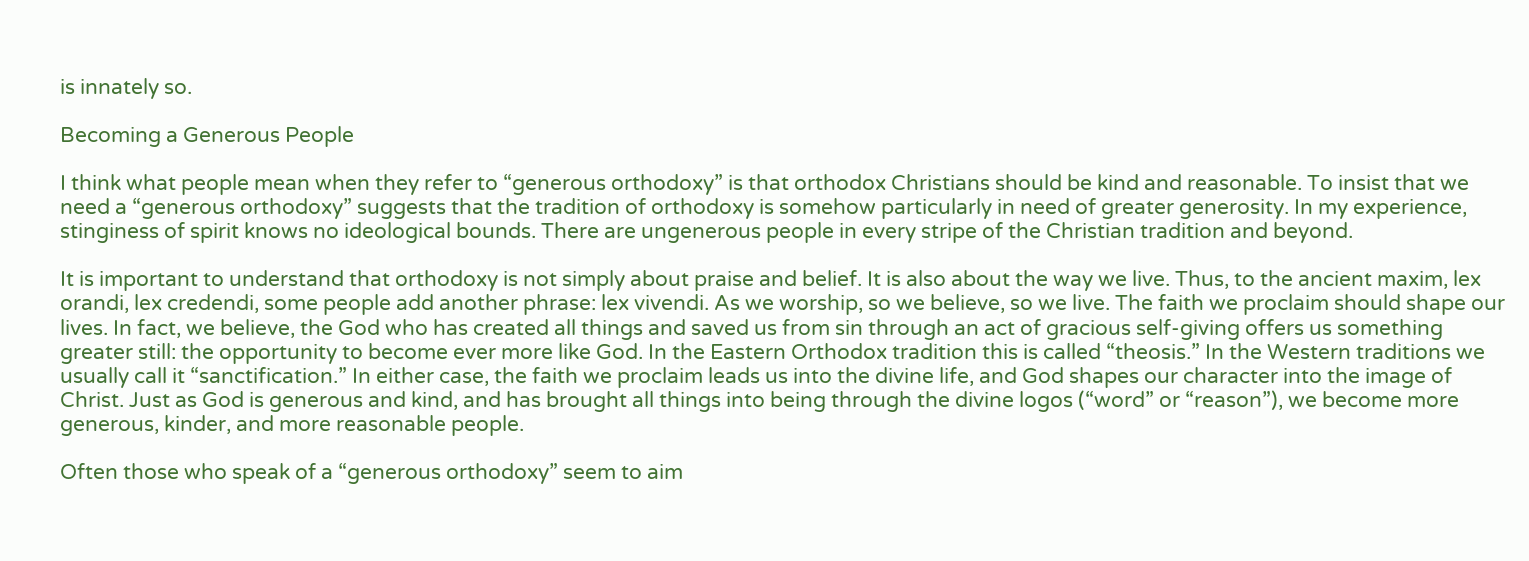is innately so.

Becoming a Generous People

I think what people mean when they refer to “generous orthodoxy” is that orthodox Christians should be kind and reasonable. To insist that we need a “generous orthodoxy” suggests that the tradition of orthodoxy is somehow particularly in need of greater generosity. In my experience, stinginess of spirit knows no ideological bounds. There are ungenerous people in every stripe of the Christian tradition and beyond.

It is important to understand that orthodoxy is not simply about praise and belief. It is also about the way we live. Thus, to the ancient maxim, lex orandi, lex credendi, some people add another phrase: lex vivendi. As we worship, so we believe, so we live. The faith we proclaim should shape our lives. In fact, we believe, the God who has created all things and saved us from sin through an act of gracious self-giving offers us something greater still: the opportunity to become ever more like God. In the Eastern Orthodox tradition this is called “theosis.” In the Western traditions we usually call it “sanctification.” In either case, the faith we proclaim leads us into the divine life, and God shapes our character into the image of Christ. Just as God is generous and kind, and has brought all things into being through the divine logos (“word” or “reason”), we become more generous, kinder, and more reasonable people.

Often those who speak of a “generous orthodoxy” seem to aim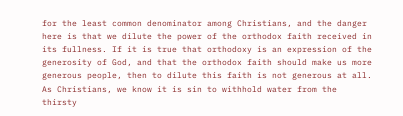for the least common denominator among Christians, and the danger here is that we dilute the power of the orthodox faith received in its fullness. If it is true that orthodoxy is an expression of the generosity of God, and that the orthodox faith should make us more generous people, then to dilute this faith is not generous at all. As Christians, we know it is sin to withhold water from the thirsty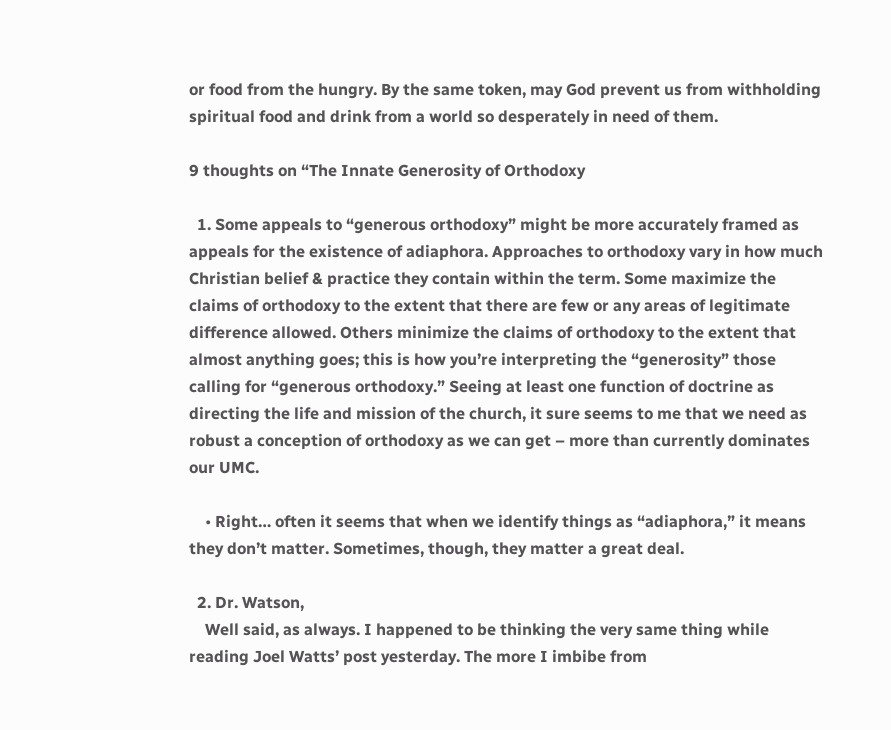or food from the hungry. By the same token, may God prevent us from withholding spiritual food and drink from a world so desperately in need of them.

9 thoughts on “The Innate Generosity of Orthodoxy

  1. Some appeals to “generous orthodoxy” might be more accurately framed as appeals for the existence of adiaphora. Approaches to orthodoxy vary in how much Christian belief & practice they contain within the term. Some maximize the claims of orthodoxy to the extent that there are few or any areas of legitimate difference allowed. Others minimize the claims of orthodoxy to the extent that almost anything goes; this is how you’re interpreting the “generosity” those calling for “generous orthodoxy.” Seeing at least one function of doctrine as directing the life and mission of the church, it sure seems to me that we need as robust a conception of orthodoxy as we can get – more than currently dominates our UMC.

    • Right… often it seems that when we identify things as “adiaphora,” it means they don’t matter. Sometimes, though, they matter a great deal.

  2. Dr. Watson,
    Well said, as always. I happened to be thinking the very same thing while reading Joel Watts’ post yesterday. The more I imbibe from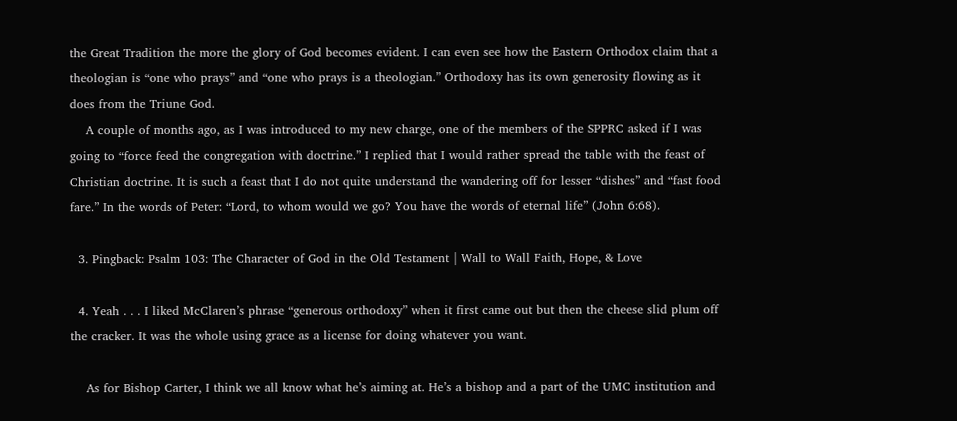the Great Tradition the more the glory of God becomes evident. I can even see how the Eastern Orthodox claim that a theologian is “one who prays” and “one who prays is a theologian.” Orthodoxy has its own generosity flowing as it does from the Triune God.
    A couple of months ago, as I was introduced to my new charge, one of the members of the SPPRC asked if I was going to “force feed the congregation with doctrine.” I replied that I would rather spread the table with the feast of Christian doctrine. It is such a feast that I do not quite understand the wandering off for lesser “dishes” and “fast food fare.” In the words of Peter: “Lord, to whom would we go? You have the words of eternal life” (John 6:68).

  3. Pingback: Psalm 103: The Character of God in the Old Testament | Wall to Wall Faith, Hope, & Love

  4. Yeah . . . I liked McClaren’s phrase “generous orthodoxy” when it first came out but then the cheese slid plum off the cracker. It was the whole using grace as a license for doing whatever you want.

    As for Bishop Carter, I think we all know what he’s aiming at. He’s a bishop and a part of the UMC institution and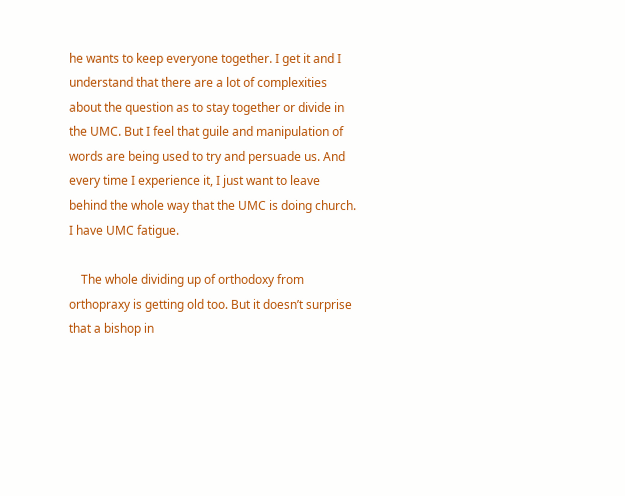he wants to keep everyone together. I get it and I understand that there are a lot of complexities about the question as to stay together or divide in the UMC. But I feel that guile and manipulation of words are being used to try and persuade us. And every time I experience it, I just want to leave behind the whole way that the UMC is doing church. I have UMC fatigue.

    The whole dividing up of orthodoxy from orthopraxy is getting old too. But it doesn’t surprise that a bishop in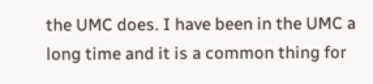the UMC does. I have been in the UMC a long time and it is a common thing for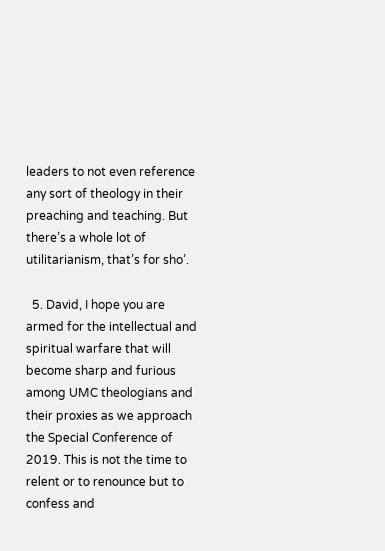leaders to not even reference any sort of theology in their preaching and teaching. But there’s a whole lot of utilitarianism, that’s for sho’.

  5. David, I hope you are armed for the intellectual and spiritual warfare that will become sharp and furious among UMC theologians and their proxies as we approach the Special Conference of 2019. This is not the time to relent or to renounce but to confess and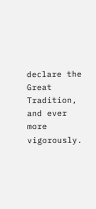declare the Great Tradition, and ever more vigorously.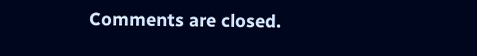Comments are closed.